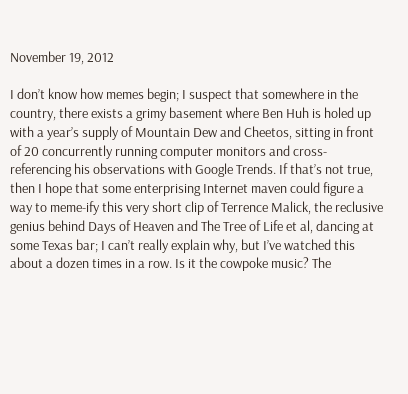November 19, 2012

I don’t know how memes begin; I suspect that somewhere in the country, there exists a grimy basement where Ben Huh is holed up with a year’s supply of Mountain Dew and Cheetos, sitting in front of 20 concurrently running computer monitors and cross-referencing his observations with Google Trends. If that’s not true, then I hope that some enterprising Internet maven could figure a way to meme-ify this very short clip of Terrence Malick, the reclusive genius behind Days of Heaven and The Tree of Life et al, dancing at some Texas bar; I can’t really explain why, but I’ve watched this about a dozen times in a row. Is it the cowpoke music? The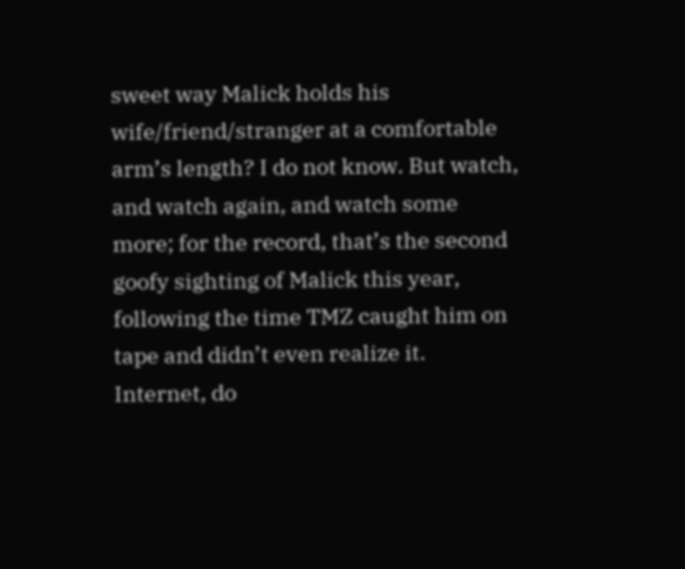sweet way Malick holds his wife/friend/stranger at a comfortable arm’s length? I do not know. But watch, and watch again, and watch some more; for the record, that’s the second goofy sighting of Malick this year, following the time TMZ caught him on tape and didn’t even realize it. Internet, do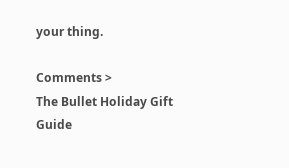your thing.

Comments >
The Bullet Holiday Gift Guide